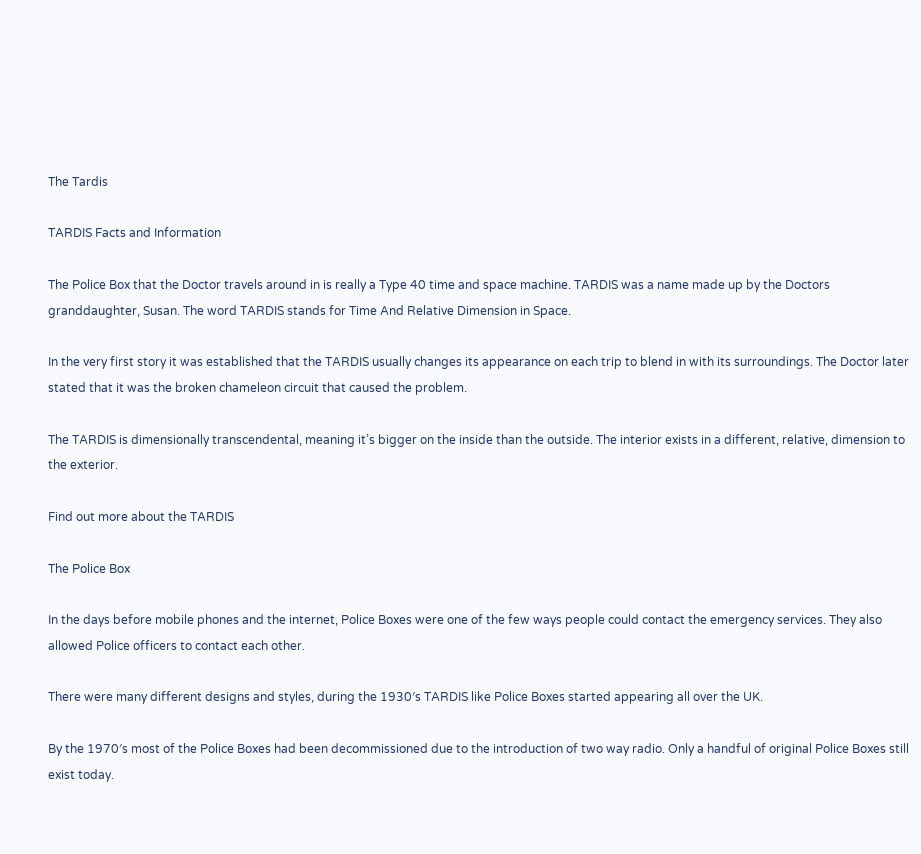The Tardis

TARDIS Facts and Information

The Police Box that the Doctor travels around in is really a Type 40 time and space machine. TARDIS was a name made up by the Doctors granddaughter, Susan. The word TARDIS stands for Time And Relative Dimension in Space.

In the very first story it was established that the TARDIS usually changes its appearance on each trip to blend in with its surroundings. The Doctor later stated that it was the broken chameleon circuit that caused the problem.

The TARDIS is dimensionally transcendental, meaning it’s bigger on the inside than the outside. The interior exists in a different, relative, dimension to the exterior.

Find out more about the TARDIS

The Police Box

In the days before mobile phones and the internet, Police Boxes were one of the few ways people could contact the emergency services. They also allowed Police officers to contact each other.

There were many different designs and styles, during the 1930′s TARDIS like Police Boxes started appearing all over the UK.

By the 1970′s most of the Police Boxes had been decommissioned due to the introduction of two way radio. Only a handful of original Police Boxes still exist today.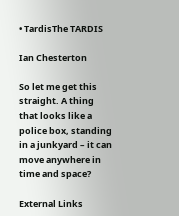• TardisThe TARDIS

Ian Chesterton

So let me get this straight. A thing that looks like a police box, standing in a junkyard – it can move anywhere in time and space?

External Links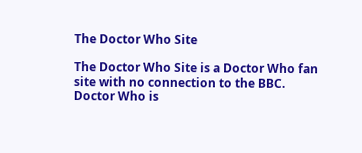The Doctor Who Site

The Doctor Who Site is a Doctor Who fan site with no connection to the BBC.
Doctor Who is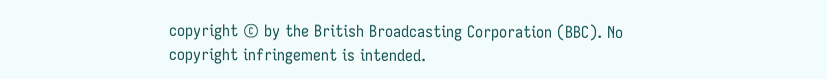copyright © by the British Broadcasting Corporation (BBC). No copyright infringement is intended.